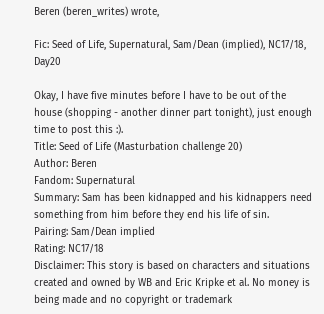Beren (beren_writes) wrote,

Fic: Seed of Life, Supernatural, Sam/Dean (implied), NC17/18, Day20

Okay, I have five minutes before I have to be out of the house (shopping - another dinner part tonight), just enough time to post this :).
Title: Seed of Life (Masturbation challenge 20)
Author: Beren
Fandom: Supernatural
Summary: Sam has been kidnapped and his kidnappers need something from him before they end his life of sin.
Pairing: Sam/Dean implied
Rating: NC17/18
Disclaimer: This story is based on characters and situations created and owned by WB and Eric Kripke et al. No money is being made and no copyright or trademark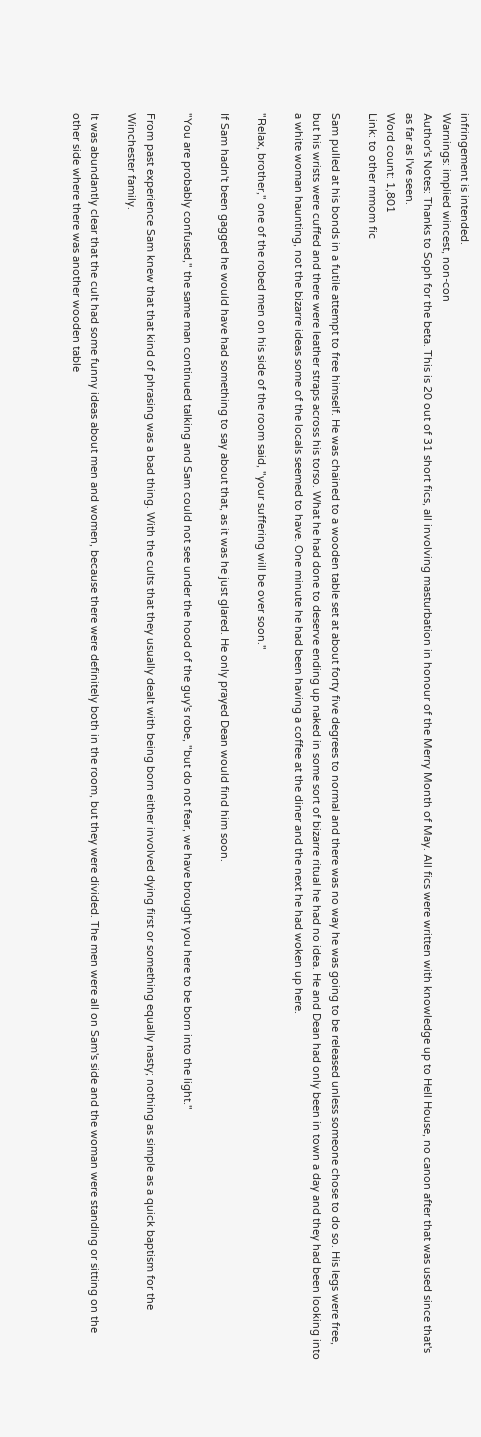infringement is intended.
Warnings: implied wincest, non-con
Author's Notes: Thanks to Soph for the beta. This is 20 out of 31 short fics, all involving masturbation in honour of the Merry Month of May. All fics were written with knowledge up to Hell House, no canon after that was used since that's as far as I've seen.
Word count: 1,801
Link: to other mmom fic

Sam pulled at his bonds in a futile attempt to free himself. He was chained to a wooden table set at about forty five degrees to normal and there was no way he was going to be released unless someone chose to do so. His legs were free, but his wrists were cuffed and there were leather straps across his torso. What he had done to deserve ending up naked in some sort of bizarre ritual he had no idea. He and Dean had only been in town a day and they had been looking into a white woman haunting, not the bizarre ideas some of the locals seemed to have. One minute he had been having a coffee at the diner and the next he had woken up here.

"Relax, brother," one of the robed men on his side of the room said, "your suffering will be over soon."

If Sam hadn't been gagged he would have had something to say about that, as it was he just glared. He only prayed Dean would find him soon.

"You are probably confused," the same man continued talking and Sam could not see under the hood of the guy's robe, "but do not fear, we have brought you here to be born into the light."

From past experience Sam knew that that kind of phrasing was a bad thing. With the cults that they usually dealt with being born either involved dying first or something equally nasty; nothing as simple as a quick baptism for the Winchester family.

It was abundantly clear that the cult had some funny ideas about men and women, because there were definitely both in the room, but they were divided. The men were all on Sam's side and the woman were standing or sitting on the other side where there was another wooden table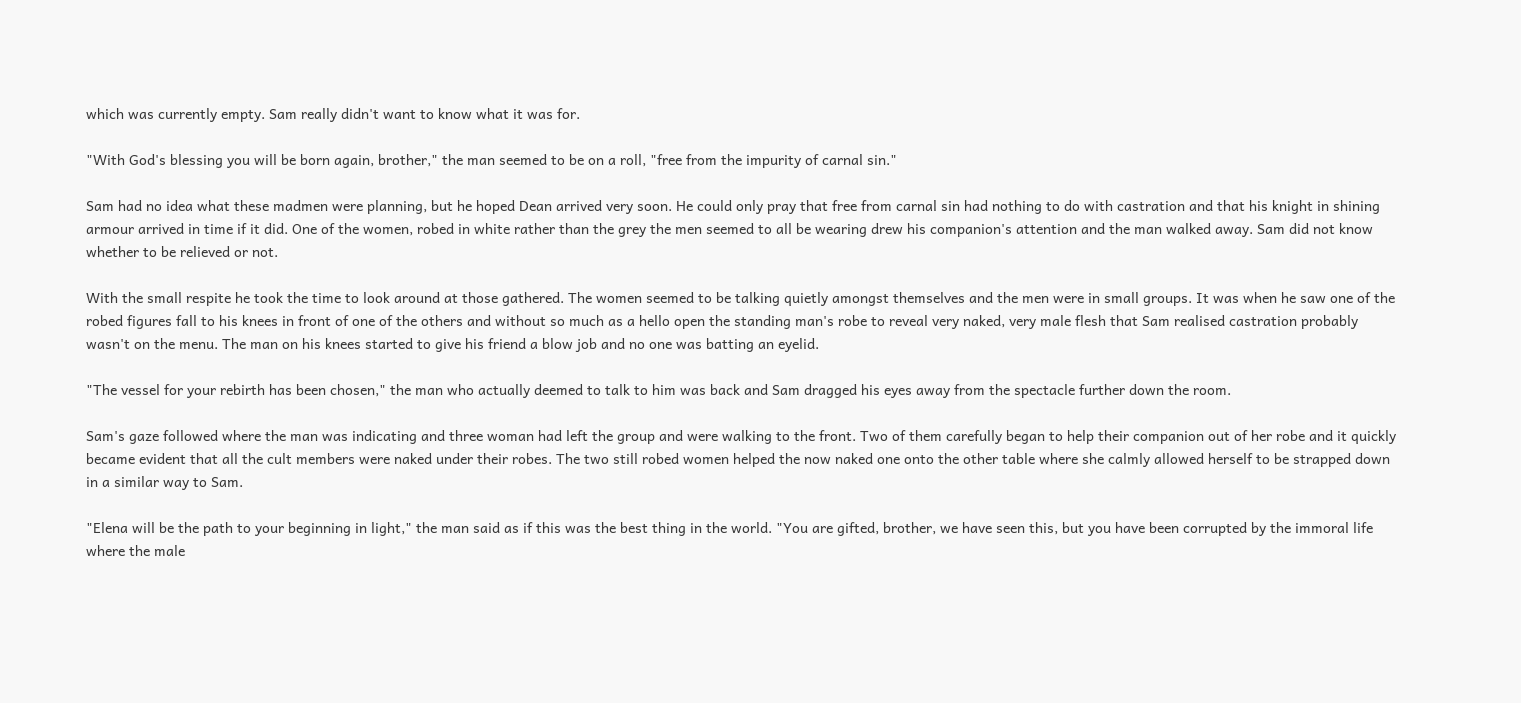which was currently empty. Sam really didn't want to know what it was for.

"With God's blessing you will be born again, brother," the man seemed to be on a roll, "free from the impurity of carnal sin."

Sam had no idea what these madmen were planning, but he hoped Dean arrived very soon. He could only pray that free from carnal sin had nothing to do with castration and that his knight in shining armour arrived in time if it did. One of the women, robed in white rather than the grey the men seemed to all be wearing drew his companion's attention and the man walked away. Sam did not know whether to be relieved or not.

With the small respite he took the time to look around at those gathered. The women seemed to be talking quietly amongst themselves and the men were in small groups. It was when he saw one of the robed figures fall to his knees in front of one of the others and without so much as a hello open the standing man's robe to reveal very naked, very male flesh that Sam realised castration probably wasn't on the menu. The man on his knees started to give his friend a blow job and no one was batting an eyelid.

"The vessel for your rebirth has been chosen," the man who actually deemed to talk to him was back and Sam dragged his eyes away from the spectacle further down the room.

Sam's gaze followed where the man was indicating and three woman had left the group and were walking to the front. Two of them carefully began to help their companion out of her robe and it quickly became evident that all the cult members were naked under their robes. The two still robed women helped the now naked one onto the other table where she calmly allowed herself to be strapped down in a similar way to Sam.

"Elena will be the path to your beginning in light," the man said as if this was the best thing in the world. "You are gifted, brother, we have seen this, but you have been corrupted by the immoral life where the male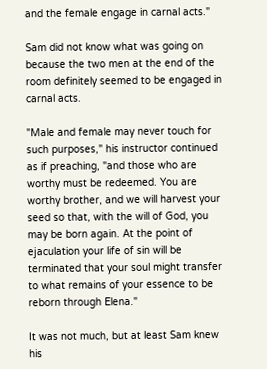and the female engage in carnal acts."

Sam did not know what was going on because the two men at the end of the room definitely seemed to be engaged in carnal acts.

"Male and female may never touch for such purposes," his instructor continued as if preaching, "and those who are worthy must be redeemed. You are worthy brother, and we will harvest your seed so that, with the will of God, you may be born again. At the point of ejaculation your life of sin will be terminated that your soul might transfer to what remains of your essence to be reborn through Elena."

It was not much, but at least Sam knew his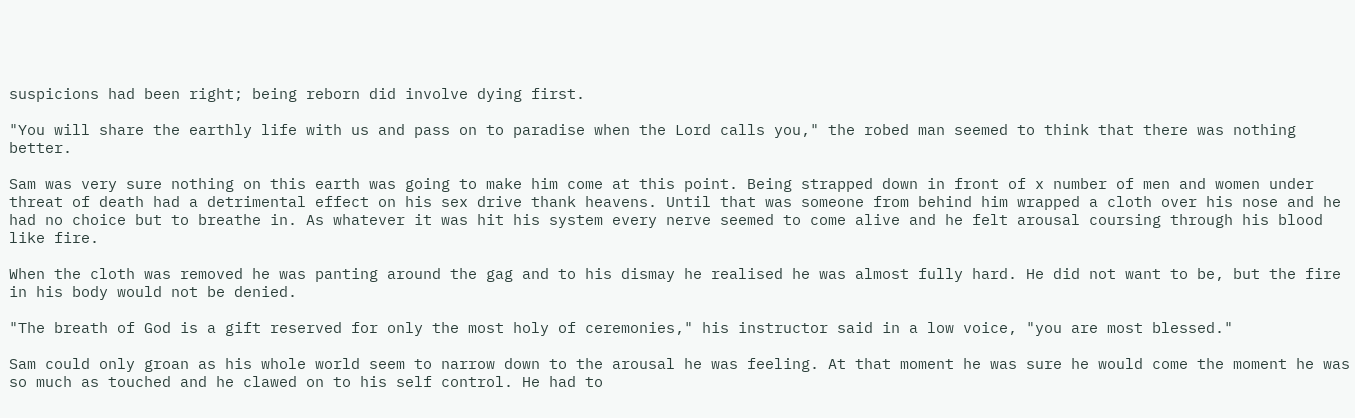suspicions had been right; being reborn did involve dying first.

"You will share the earthly life with us and pass on to paradise when the Lord calls you," the robed man seemed to think that there was nothing better.

Sam was very sure nothing on this earth was going to make him come at this point. Being strapped down in front of x number of men and women under threat of death had a detrimental effect on his sex drive thank heavens. Until that was someone from behind him wrapped a cloth over his nose and he had no choice but to breathe in. As whatever it was hit his system every nerve seemed to come alive and he felt arousal coursing through his blood like fire.

When the cloth was removed he was panting around the gag and to his dismay he realised he was almost fully hard. He did not want to be, but the fire in his body would not be denied.

"The breath of God is a gift reserved for only the most holy of ceremonies," his instructor said in a low voice, "you are most blessed."

Sam could only groan as his whole world seem to narrow down to the arousal he was feeling. At that moment he was sure he would come the moment he was so much as touched and he clawed on to his self control. He had to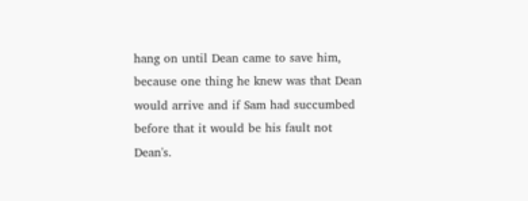hang on until Dean came to save him, because one thing he knew was that Dean would arrive and if Sam had succumbed before that it would be his fault not Dean's.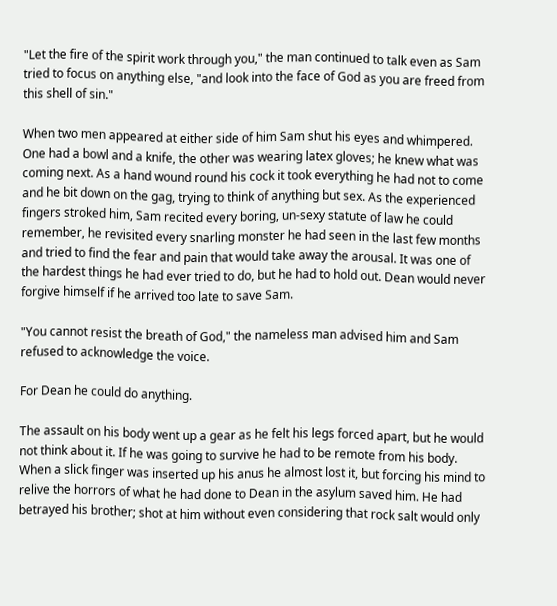"Let the fire of the spirit work through you," the man continued to talk even as Sam tried to focus on anything else, "and look into the face of God as you are freed from this shell of sin."

When two men appeared at either side of him Sam shut his eyes and whimpered. One had a bowl and a knife, the other was wearing latex gloves; he knew what was coming next. As a hand wound round his cock it took everything he had not to come and he bit down on the gag, trying to think of anything but sex. As the experienced fingers stroked him, Sam recited every boring, un-sexy statute of law he could remember, he revisited every snarling monster he had seen in the last few months and tried to find the fear and pain that would take away the arousal. It was one of the hardest things he had ever tried to do, but he had to hold out. Dean would never forgive himself if he arrived too late to save Sam.

"You cannot resist the breath of God," the nameless man advised him and Sam refused to acknowledge the voice.

For Dean he could do anything.

The assault on his body went up a gear as he felt his legs forced apart, but he would not think about it. If he was going to survive he had to be remote from his body. When a slick finger was inserted up his anus he almost lost it, but forcing his mind to relive the horrors of what he had done to Dean in the asylum saved him. He had betrayed his brother; shot at him without even considering that rock salt would only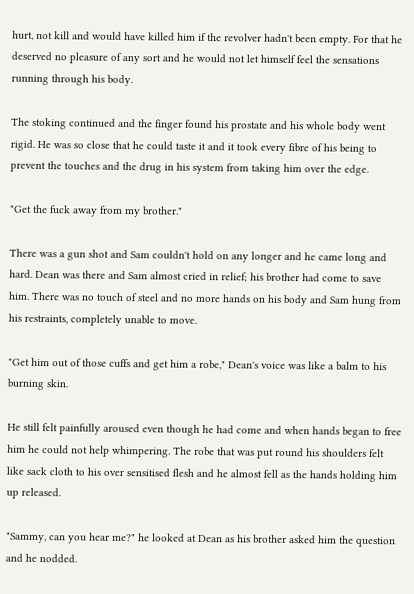hurt, not kill and would have killed him if the revolver hadn't been empty. For that he deserved no pleasure of any sort and he would not let himself feel the sensations running through his body.

The stoking continued and the finger found his prostate and his whole body went rigid. He was so close that he could taste it and it took every fibre of his being to prevent the touches and the drug in his system from taking him over the edge.

"Get the fuck away from my brother."

There was a gun shot and Sam couldn't hold on any longer and he came long and hard. Dean was there and Sam almost cried in relief; his brother had come to save him. There was no touch of steel and no more hands on his body and Sam hung from his restraints, completely unable to move.

"Get him out of those cuffs and get him a robe," Dean's voice was like a balm to his burning skin.

He still felt painfully aroused even though he had come and when hands began to free him he could not help whimpering. The robe that was put round his shoulders felt like sack cloth to his over sensitised flesh and he almost fell as the hands holding him up released.

"Sammy, can you hear me?" he looked at Dean as his brother asked him the question and he nodded.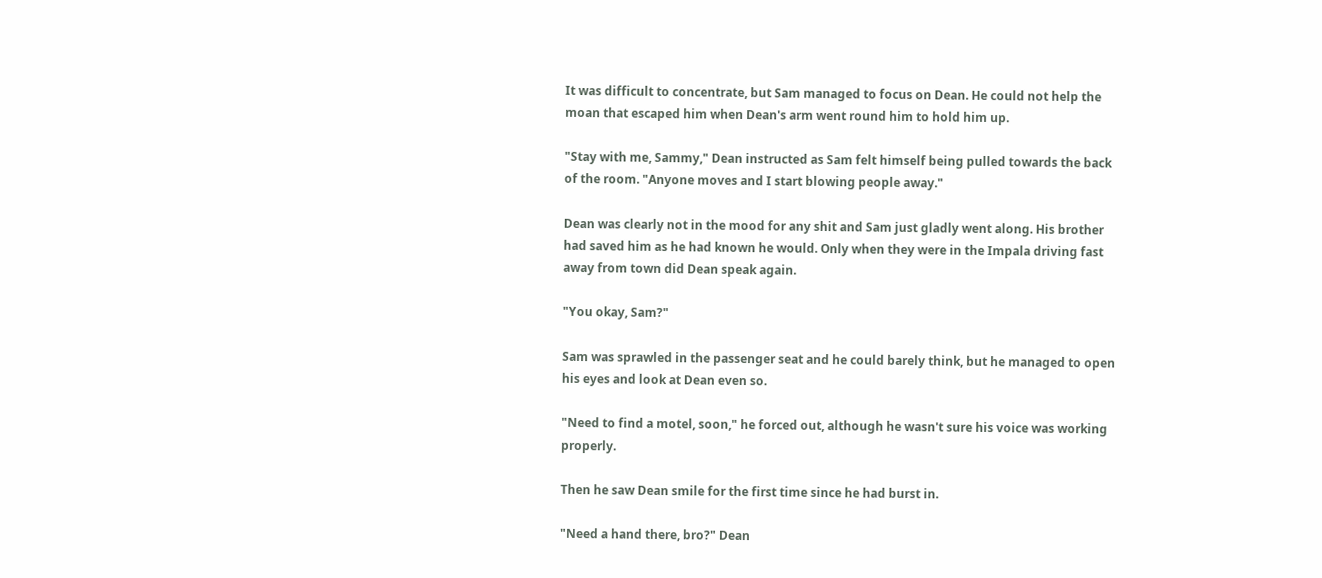It was difficult to concentrate, but Sam managed to focus on Dean. He could not help the moan that escaped him when Dean's arm went round him to hold him up.

"Stay with me, Sammy," Dean instructed as Sam felt himself being pulled towards the back of the room. "Anyone moves and I start blowing people away."

Dean was clearly not in the mood for any shit and Sam just gladly went along. His brother had saved him as he had known he would. Only when they were in the Impala driving fast away from town did Dean speak again.

"You okay, Sam?"

Sam was sprawled in the passenger seat and he could barely think, but he managed to open his eyes and look at Dean even so.

"Need to find a motel, soon," he forced out, although he wasn't sure his voice was working properly.

Then he saw Dean smile for the first time since he had burst in.

"Need a hand there, bro?" Dean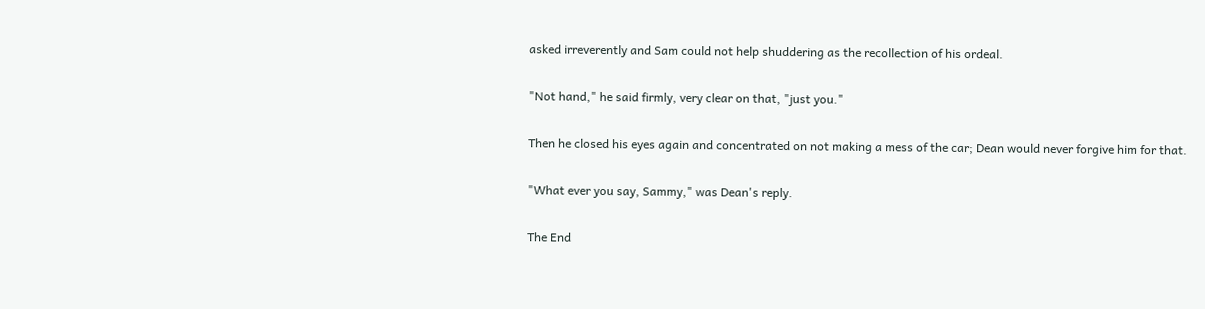asked irreverently and Sam could not help shuddering as the recollection of his ordeal.

"Not hand," he said firmly, very clear on that, "just you."

Then he closed his eyes again and concentrated on not making a mess of the car; Dean would never forgive him for that.

"What ever you say, Sammy," was Dean's reply.

The End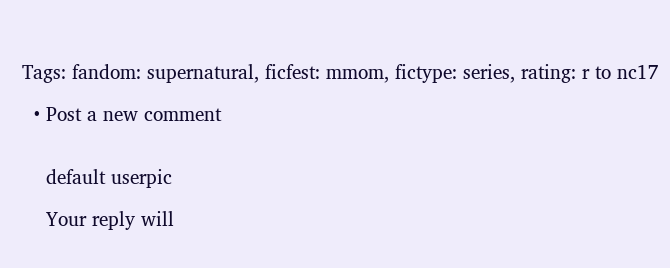Tags: fandom: supernatural, ficfest: mmom, fictype: series, rating: r to nc17

  • Post a new comment


    default userpic

    Your reply will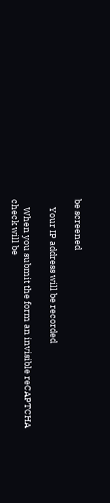be screened

    Your IP address will be recorded

    When you submit the form an invisible reCAPTCHA check will be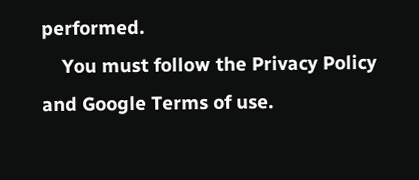performed.
    You must follow the Privacy Policy and Google Terms of use.